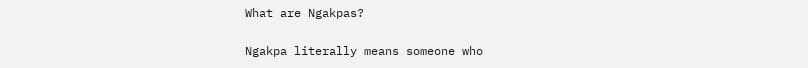What are Ngakpas?

Ngakpa literally means someone who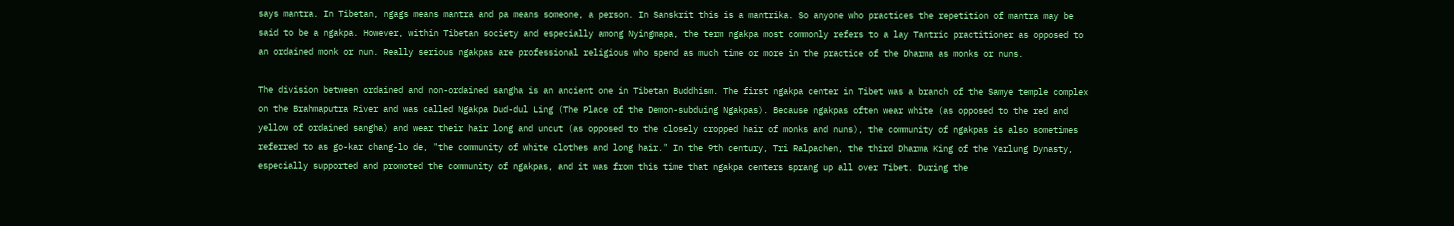says mantra. In Tibetan, ngags means mantra and pa means someone, a person. In Sanskrit this is a mantrika. So anyone who practices the repetition of mantra may be said to be a ngakpa. However, within Tibetan society and especially among Nyingmapa, the term ngakpa most commonly refers to a lay Tantric practitioner as opposed to an ordained monk or nun. Really serious ngakpas are professional religious who spend as much time or more in the practice of the Dharma as monks or nuns.

The division between ordained and non-ordained sangha is an ancient one in Tibetan Buddhism. The first ngakpa center in Tibet was a branch of the Samye temple complex on the Brahmaputra River and was called Ngakpa Dud-dul Ling (The Place of the Demon-subduing Ngakpas). Because ngakpas often wear white (as opposed to the red and yellow of ordained sangha) and wear their hair long and uncut (as opposed to the closely cropped hair of monks and nuns), the community of ngakpas is also sometimes referred to as go-kar chang-lo de, "the community of white clothes and long hair." In the 9th century, Tri Ralpachen, the third Dharma King of the Yarlung Dynasty, especially supported and promoted the community of ngakpas, and it was from this time that ngakpa centers sprang up all over Tibet. During the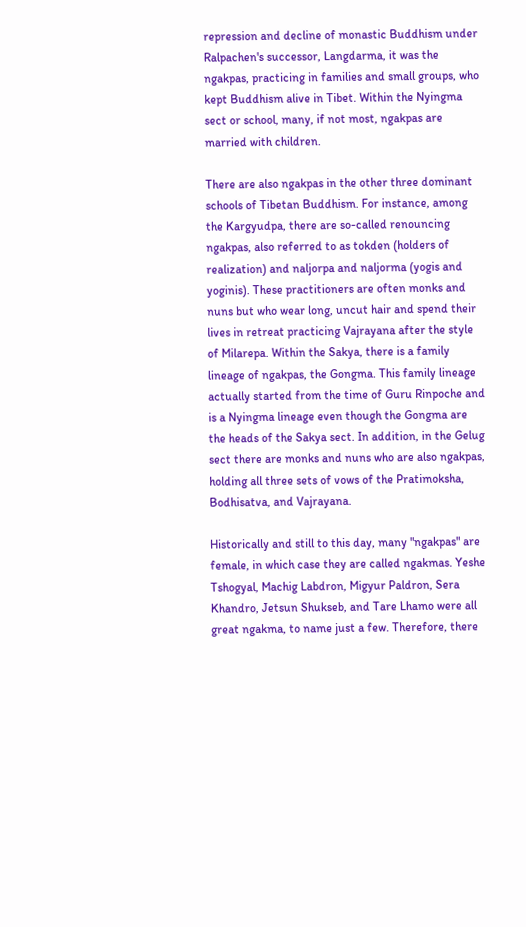repression and decline of monastic Buddhism under Ralpachen's successor, Langdarma, it was the ngakpas, practicing in families and small groups, who kept Buddhism alive in Tibet. Within the Nyingma sect or school, many, if not most, ngakpas are married with children.

There are also ngakpas in the other three dominant schools of Tibetan Buddhism. For instance, among the Kargyudpa, there are so-called renouncing ngakpas, also referred to as tokden (holders of realization) and naljorpa and naljorma (yogis and yoginis). These practitioners are often monks and nuns but who wear long, uncut hair and spend their lives in retreat practicing Vajrayana after the style of Milarepa. Within the Sakya, there is a family lineage of ngakpas, the Gongma. This family lineage actually started from the time of Guru Rinpoche and is a Nyingma lineage even though the Gongma are the heads of the Sakya sect. In addition, in the Gelug sect there are monks and nuns who are also ngakpas, holding all three sets of vows of the Pratimoksha, Bodhisatva, and Vajrayana.

Historically and still to this day, many "ngakpas" are female, in which case they are called ngakmas. Yeshe Tshogyal, Machig Labdron, Migyur Paldron, Sera Khandro, Jetsun Shukseb, and Tare Lhamo were all great ngakma, to name just a few. Therefore, there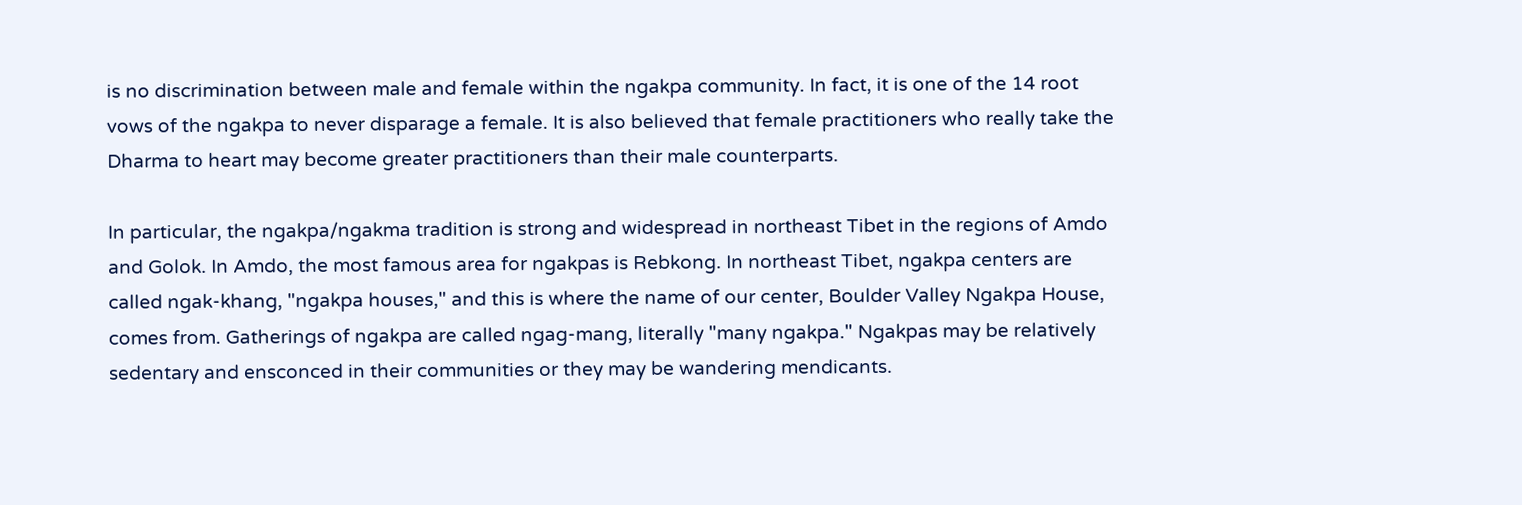is no discrimination between male and female within the ngakpa community. In fact, it is one of the 14 root vows of the ngakpa to never disparage a female. It is also believed that female practitioners who really take the Dharma to heart may become greater practitioners than their male counterparts.

In particular, the ngakpa/ngakma tradition is strong and widespread in northeast Tibet in the regions of Amdo and Golok. In Amdo, the most famous area for ngakpas is Rebkong. In northeast Tibet, ngakpa centers are called ngak-khang, "ngakpa houses," and this is where the name of our center, Boulder Valley Ngakpa House, comes from. Gatherings of ngakpa are called ngag-mang, literally "many ngakpa." Ngakpas may be relatively sedentary and ensconced in their communities or they may be wandering mendicants.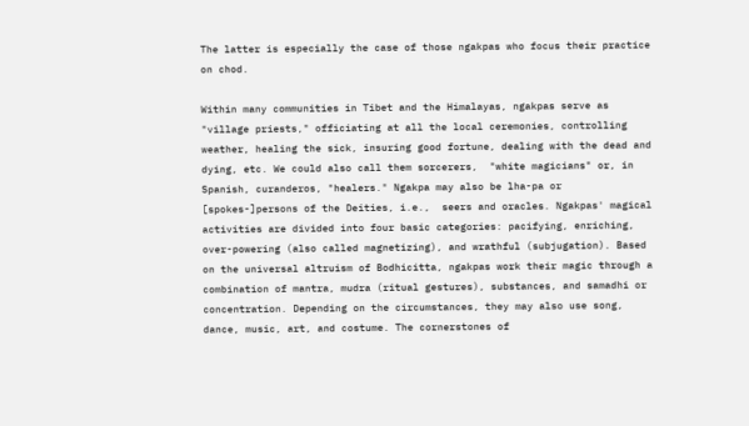The latter is especially the case of those ngakpas who focus their practice on chod.

Within many communities in Tibet and the Himalayas, ngakpas serve as "village priests," officiating at all the local ceremonies, controlling weather, healing the sick, insuring good fortune, dealing with the dead and dying, etc. We could also call them sorcerers,  "white magicians" or, in Spanish, curanderos, "healers." Ngakpa may also be lha-pa or [spokes-]persons of the Deities, i.e.,  seers and oracles. Ngakpas' magical activities are divided into four basic categories: pacifying, enriching, over-powering (also called magnetizing), and wrathful (subjugation). Based on the universal altruism of Bodhicitta, ngakpas work their magic through a combination of mantra, mudra (ritual gestures), substances, and samadhi or concentration. Depending on the circumstances, they may also use song, dance, music, art, and costume. The cornerstones of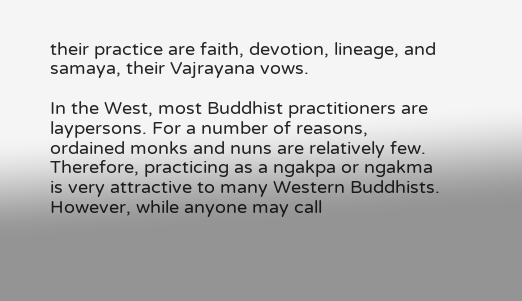their practice are faith, devotion, lineage, and samaya, their Vajrayana vows.

In the West, most Buddhist practitioners are laypersons. For a number of reasons, ordained monks and nuns are relatively few. Therefore, practicing as a ngakpa or ngakma is very attractive to many Western Buddhists. However, while anyone may call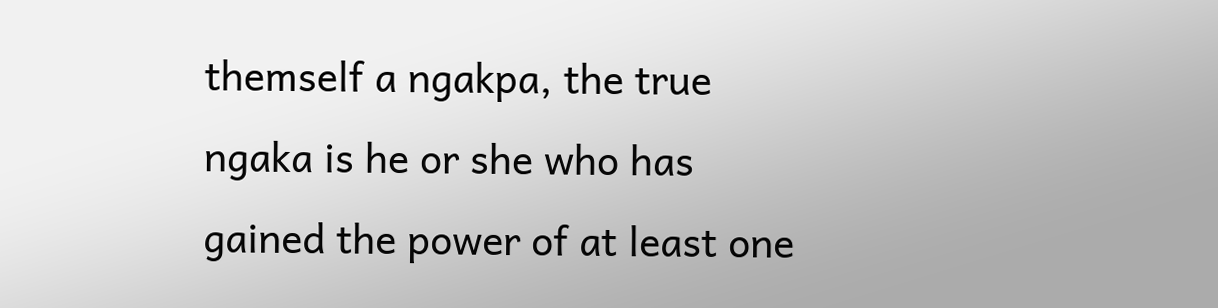themself a ngakpa, the true ngaka is he or she who has gained the power of at least one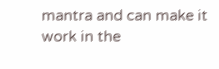mantra and can make it work in the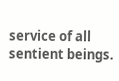service of all sentient beings.